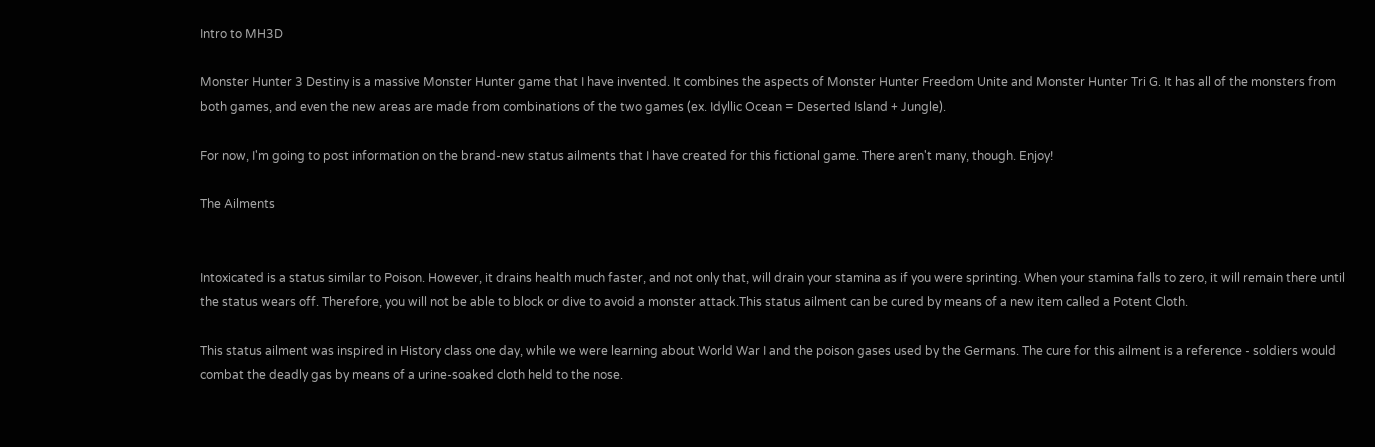Intro to MH3D

Monster Hunter 3 Destiny is a massive Monster Hunter game that I have invented. It combines the aspects of Monster Hunter Freedom Unite and Monster Hunter Tri G. It has all of the monsters from both games, and even the new areas are made from combinations of the two games (ex. Idyllic Ocean = Deserted Island + Jungle).

For now, I'm going to post information on the brand-new status ailments that I have created for this fictional game. There aren't many, though. Enjoy!

The Ailments


Intoxicated is a status similar to Poison. However, it drains health much faster, and not only that, will drain your stamina as if you were sprinting. When your stamina falls to zero, it will remain there until the status wears off. Therefore, you will not be able to block or dive to avoid a monster attack.This status ailment can be cured by means of a new item called a Potent Cloth.

This status ailment was inspired in History class one day, while we were learning about World War I and the poison gases used by the Germans. The cure for this ailment is a reference - soldiers would combat the deadly gas by means of a urine-soaked cloth held to the nose.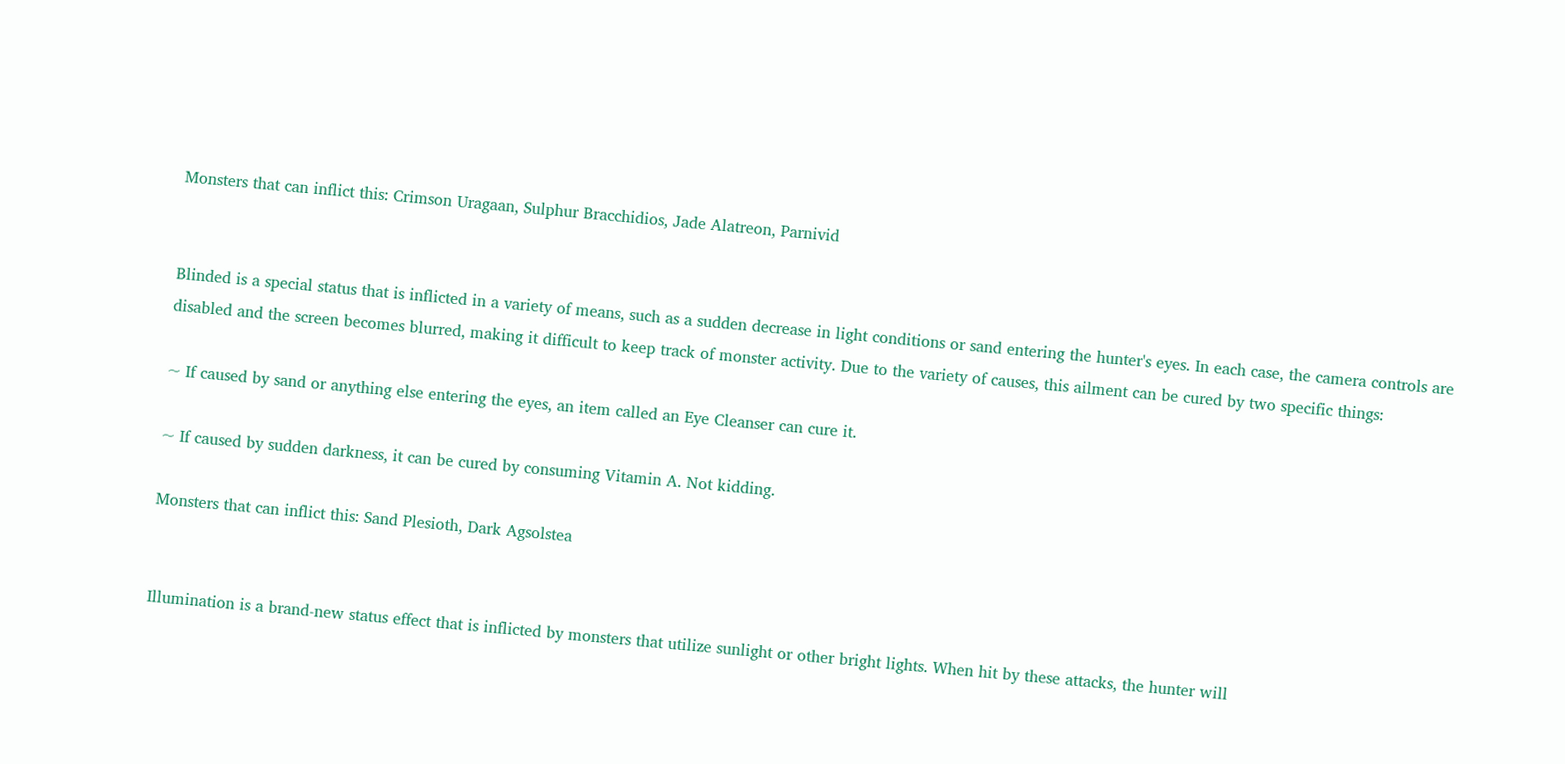Monsters that can inflict this: Crimson Uragaan, Sulphur Bracchidios, Jade Alatreon, Parnivid


Blinded is a special status that is inflicted in a variety of means, such as a sudden decrease in light conditions or sand entering the hunter's eyes. In each case, the camera controls are disabled and the screen becomes blurred, making it difficult to keep track of monster activity. Due to the variety of causes, this ailment can be cured by two specific things:

~ If caused by sand or anything else entering the eyes, an item called an Eye Cleanser can cure it.

~ If caused by sudden darkness, it can be cured by consuming Vitamin A. Not kidding.

Monsters that can inflict this: Sand Plesioth, Dark Agsolstea


Illumination is a brand-new status effect that is inflicted by monsters that utilize sunlight or other bright lights. When hit by these attacks, the hunter will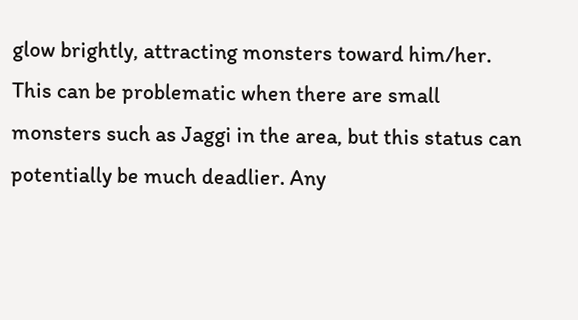glow brightly, attracting monsters toward him/her. This can be problematic when there are small monsters such as Jaggi in the area, but this status can potentially be much deadlier. Any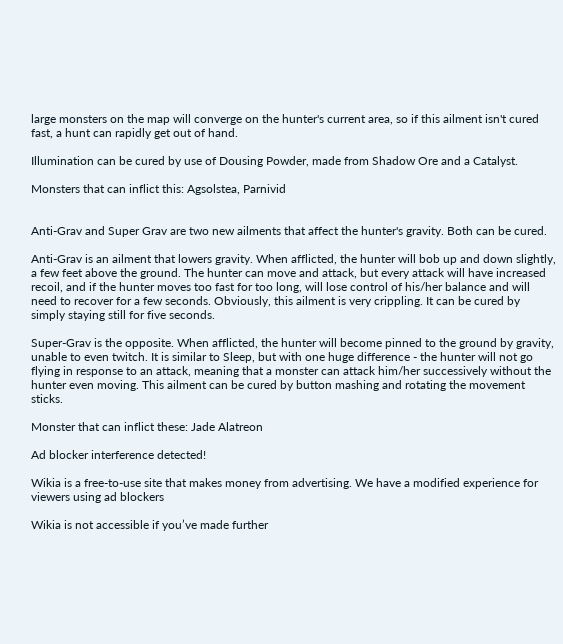large monsters on the map will converge on the hunter's current area, so if this ailment isn't cured fast, a hunt can rapidly get out of hand.

Illumination can be cured by use of Dousing Powder, made from Shadow Ore and a Catalyst.

Monsters that can inflict this: Agsolstea, Parnivid


Anti-Grav and Super Grav are two new ailments that affect the hunter's gravity. Both can be cured.

Anti-Grav is an ailment that lowers gravity. When afflicted, the hunter will bob up and down slightly, a few feet above the ground. The hunter can move and attack, but every attack will have increased recoil, and if the hunter moves too fast for too long, will lose control of his/her balance and will need to recover for a few seconds. Obviously, this ailment is very crippling. It can be cured by simply staying still for five seconds.

Super-Grav is the opposite. When afflicted, the hunter will become pinned to the ground by gravity, unable to even twitch. It is similar to Sleep, but with one huge difference - the hunter will not go flying in response to an attack, meaning that a monster can attack him/her successively without the hunter even moving. This ailment can be cured by button mashing and rotating the movement sticks.

Monster that can inflict these: Jade Alatreon

Ad blocker interference detected!

Wikia is a free-to-use site that makes money from advertising. We have a modified experience for viewers using ad blockers

Wikia is not accessible if you’ve made further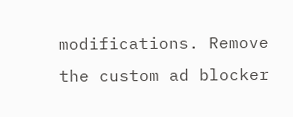modifications. Remove the custom ad blocker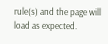rule(s) and the page will load as expected.